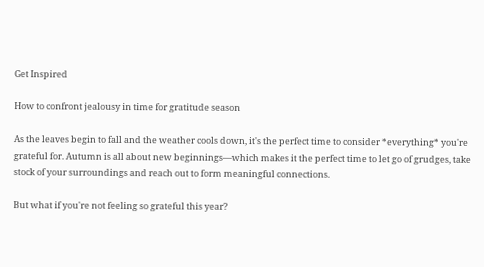Get Inspired

How to confront jealousy in time for gratitude season

As the leaves begin to fall and the weather cools down, it's the perfect time to consider *everything* you're grateful for. Autumn is all about new beginnings—which makes it the perfect time to let go of grudges, take stock of your surroundings and reach out to form meaningful connections.

But what if you're not feeling so grateful this year?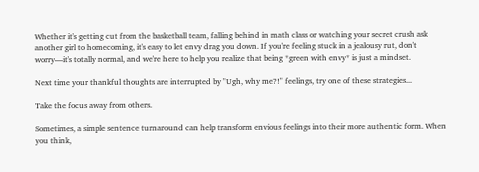Whether it's getting cut from the basketball team, falling behind in math class or watching your secret crush ask another girl to homecoming, it's easy to let envy drag you down. If you're feeling stuck in a jealousy rut, don't worry—it's totally normal, and we're here to help you realize that being *green with envy* is just a mindset.

Next time your thankful thoughts are interrupted by "Ugh, why me?!" feelings, try one of these strategies...

Take the focus away from others.

Sometimes, a simple sentence turnaround can help transform envious feelings into their more authentic form. When you think,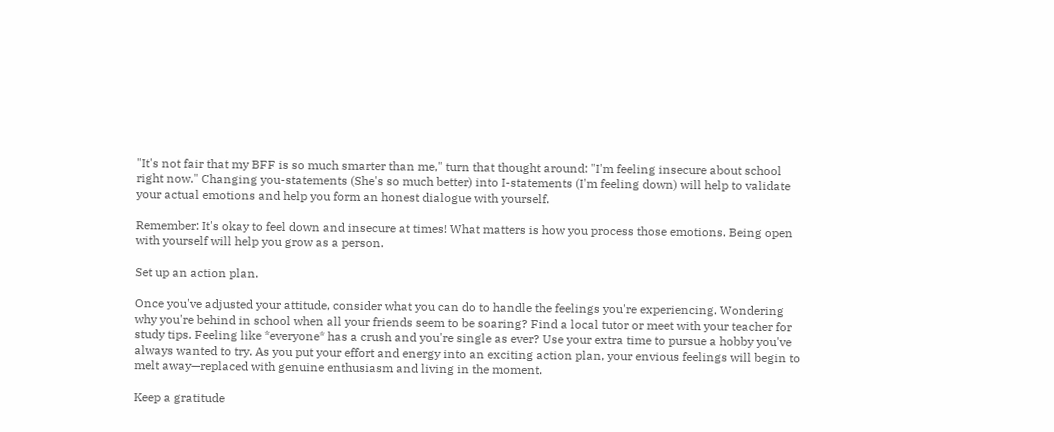"It's not fair that my BFF is so much smarter than me," turn that thought around: "I'm feeling insecure about school right now." Changing you-statements (She's so much better) into I-statements (I'm feeling down) will help to validate your actual emotions and help you form an honest dialogue with yourself.

Remember: It's okay to feel down and insecure at times! What matters is how you process those emotions. Being open with yourself will help you grow as a person.

Set up an action plan.

Once you've adjusted your attitude, consider what you can do to handle the feelings you're experiencing. Wondering why you're behind in school when all your friends seem to be soaring? Find a local tutor or meet with your teacher for study tips. Feeling like *everyone* has a crush and you're single as ever? Use your extra time to pursue a hobby you've always wanted to try. As you put your effort and energy into an exciting action plan, your envious feelings will begin to melt away—replaced with genuine enthusiasm and living in the moment.

Keep a gratitude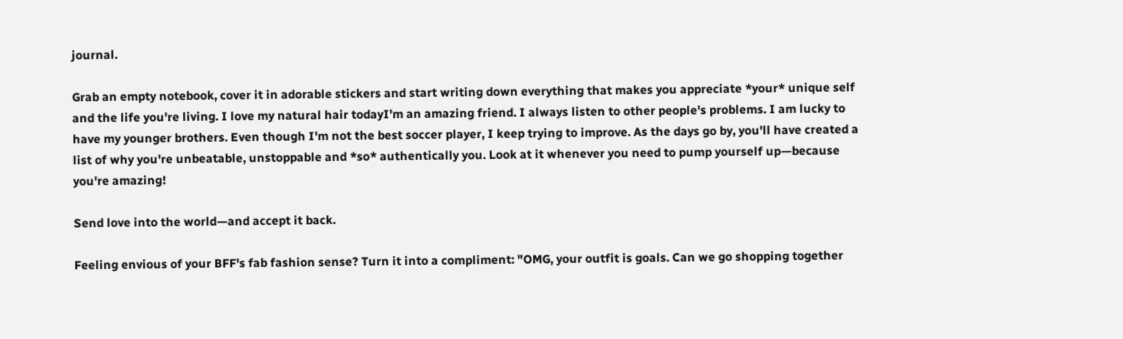journal.

Grab an empty notebook, cover it in adorable stickers and start writing down everything that makes you appreciate *your* unique self and the life you're living. I love my natural hair todayI'm an amazing friend. I always listen to other people's problems. I am lucky to have my younger brothers. Even though I'm not the best soccer player, I keep trying to improve. As the days go by, you'll have created a list of why you're unbeatable, unstoppable and *so* authentically you. Look at it whenever you need to pump yourself up—because you're amazing!

Send love into the world—and accept it back.

Feeling envious of your BFF's fab fashion sense? Turn it into a compliment: "OMG, your outfit is goals. Can we go shopping together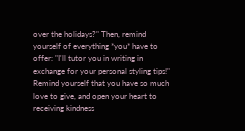over the holidays?" Then, remind yourself of everything *you* have to offer: "I'll tutor you in writing in exchange for your personal styling tips!" Remind yourself that you have so much love to give, and open your heart to receiving kindness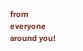from everyone around you!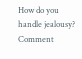How do you handle jealousy? Comment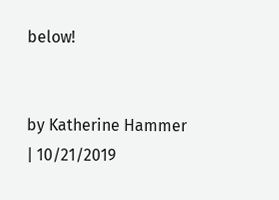below!


by Katherine Hammer | 10/21/2019